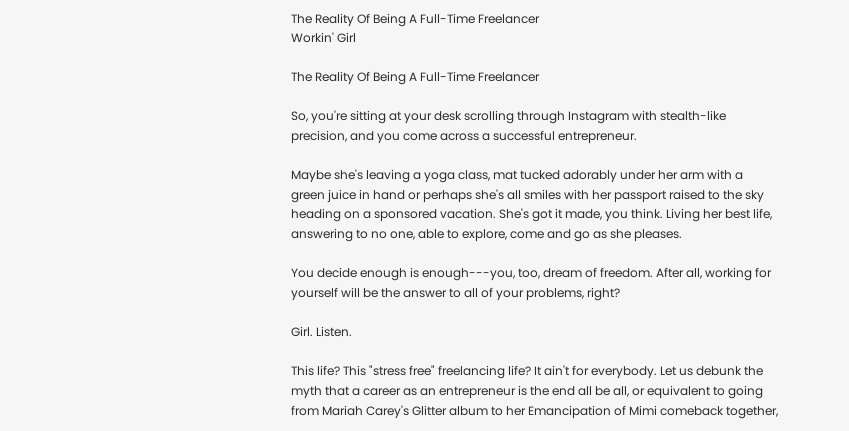The Reality Of Being A Full-Time Freelancer
Workin' Girl

The Reality Of Being A Full-Time Freelancer

So, you're sitting at your desk scrolling through Instagram with stealth-like precision, and you come across a successful entrepreneur.

Maybe she's leaving a yoga class, mat tucked adorably under her arm with a green juice in hand or perhaps she's all smiles with her passport raised to the sky heading on a sponsored vacation. She's got it made, you think. Living her best life, answering to no one, able to explore, come and go as she pleases.

You decide enough is enough---you, too, dream of freedom. After all, working for yourself will be the answer to all of your problems, right?

Girl. Listen.

This life? This "stress free" freelancing life? It ain't for everybody. Let us debunk the myth that a career as an entrepreneur is the end all be all, or equivalent to going from Mariah Carey's Glitter album to her Emancipation of Mimi comeback together,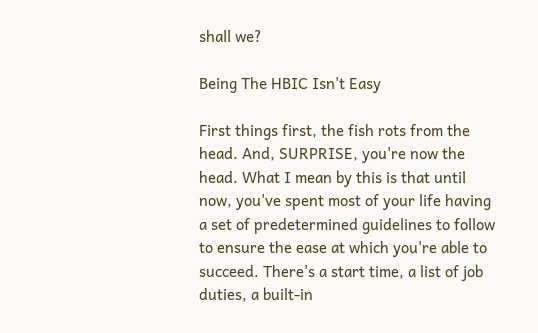shall we?

Being The HBIC Isn't Easy

First things first, the fish rots from the head. And, SURPRISE, you're now the head. What I mean by this is that until now, you've spent most of your life having a set of predetermined guidelines to follow to ensure the ease at which you're able to succeed. There's a start time, a list of job duties, a built-in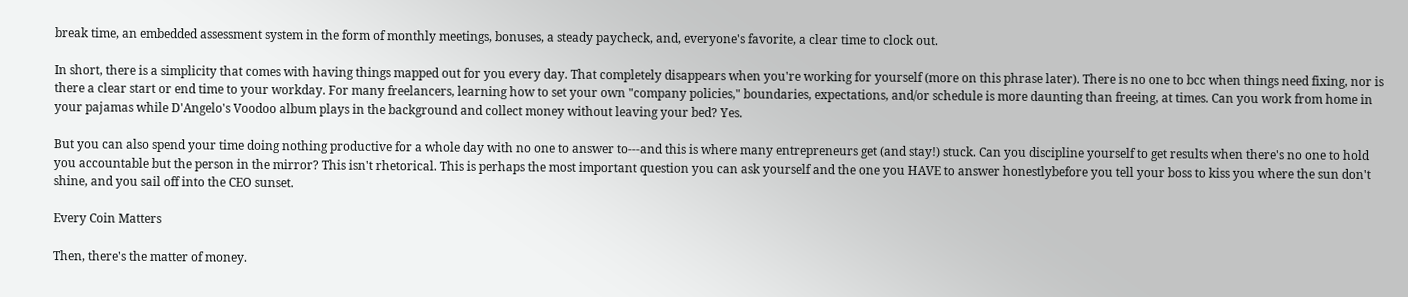break time, an embedded assessment system in the form of monthly meetings, bonuses, a steady paycheck, and, everyone's favorite, a clear time to clock out.

In short, there is a simplicity that comes with having things mapped out for you every day. That completely disappears when you're working for yourself (more on this phrase later). There is no one to bcc when things need fixing, nor is there a clear start or end time to your workday. For many freelancers, learning how to set your own "company policies," boundaries, expectations, and/or schedule is more daunting than freeing, at times. Can you work from home in your pajamas while D'Angelo's Voodoo album plays in the background and collect money without leaving your bed? Yes.

But you can also spend your time doing nothing productive for a whole day with no one to answer to---and this is where many entrepreneurs get (and stay!) stuck. Can you discipline yourself to get results when there's no one to hold you accountable but the person in the mirror? This isn't rhetorical. This is perhaps the most important question you can ask yourself and the one you HAVE to answer honestlybefore you tell your boss to kiss you where the sun don't shine, and you sail off into the CEO sunset.

Every Coin Matters

Then, there's the matter of money.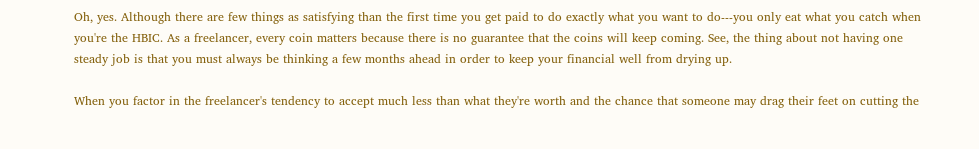Oh, yes. Although there are few things as satisfying than the first time you get paid to do exactly what you want to do---you only eat what you catch when you're the HBIC. As a freelancer, every coin matters because there is no guarantee that the coins will keep coming. See, the thing about not having one steady job is that you must always be thinking a few months ahead in order to keep your financial well from drying up.

When you factor in the freelancer's tendency to accept much less than what they're worth and the chance that someone may drag their feet on cutting the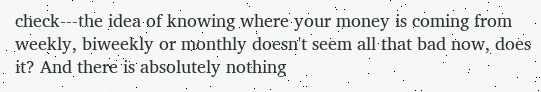check---the idea of knowing where your money is coming from weekly, biweekly or monthly doesn't seem all that bad now, does it? And there is absolutely nothing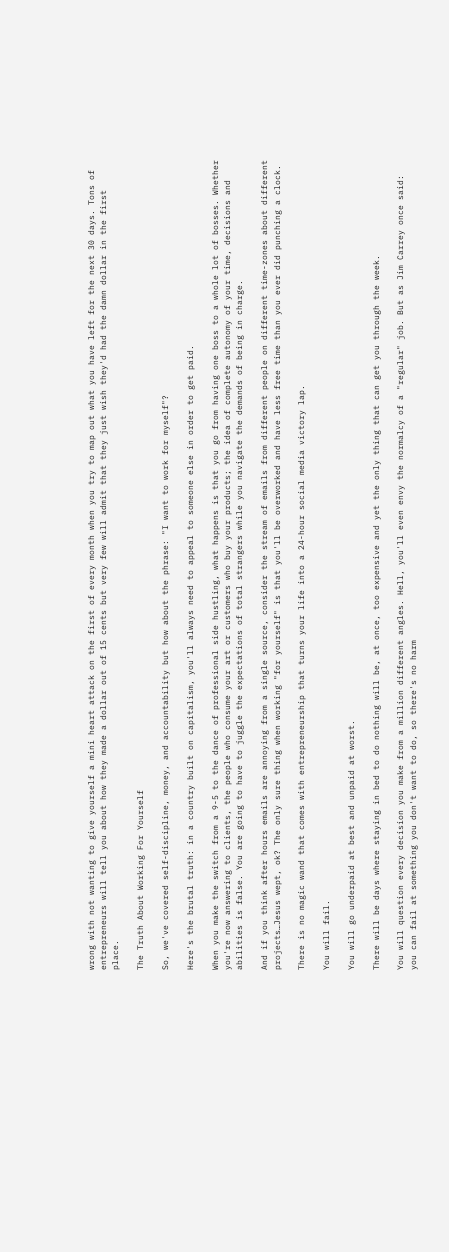wrong with not wanting to give yourself a mini heart attack on the first of every month when you try to map out what you have left for the next 30 days. Tons of entrepreneurs will tell you about how they made a dollar out of 15 cents but very few will admit that they just wish they'd had the damn dollar in the first place.

The Truth About Working For Yourself

So, we've covered self-discipline, money, and accountability but how about the phrase: "I want to work for myself"?

Here's the brutal truth: in a country built on capitalism, you'll always need to appeal to someone else in order to get paid.

When you make the switch from a 9-5 to the dance of professional side hustling, what happens is that you go from having one boss to a whole lot of bosses. Whether you're now answering to clients, the people who consume your art or customers who buy your products; the idea of complete autonomy of your time, decisions and abilities is false. You are going to have to juggle the expectations of total strangers while you navigate the demands of being in charge.

And if you think after hours emails are annoying from a single source, consider the stream of emails from different people on different time-zones about different projects…Jesus wept, ok? The only sure thing when working "for yourself" is that you'll be overworked and have less free time than you ever did punching a clock.

There is no magic wand that comes with entrepreneurship that turns your life into a 24-hour social media victory lap.

You will fail.

You will go underpaid at best and unpaid at worst.

There will be days where staying in bed to do nothing will be, at once, too expensive and yet the only thing that can get you through the week.

You will question every decision you make from a million different angles. Hell, you'll even envy the normalcy of a "regular" job. But as Jim Carrey once said: you can fail at something you don't want to do, so there's no harm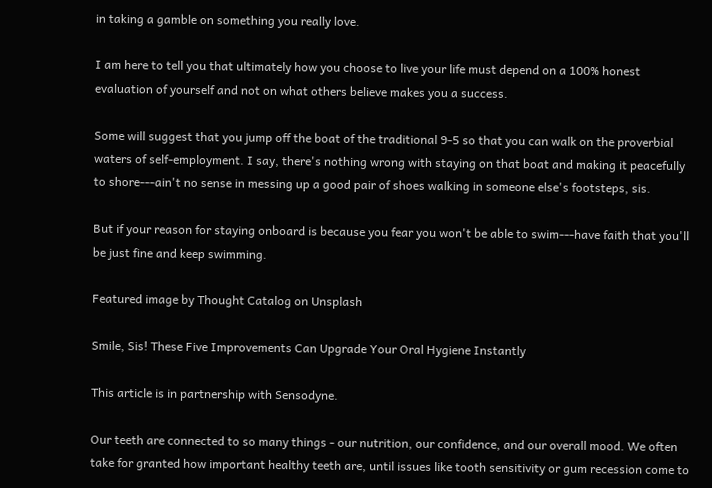in taking a gamble on something you really love.

I am here to tell you that ultimately how you choose to live your life must depend on a 100% honest evaluation of yourself and not on what others believe makes you a success.

Some will suggest that you jump off the boat of the traditional 9-5 so that you can walk on the proverbial waters of self-employment. I say, there's nothing wrong with staying on that boat and making it peacefully to shore---ain't no sense in messing up a good pair of shoes walking in someone else's footsteps, sis.

But if your reason for staying onboard is because you fear you won't be able to swim---have faith that you'll be just fine and keep swimming.

Featured image by Thought Catalog on Unsplash

Smile, Sis! These Five Improvements Can Upgrade Your Oral Hygiene Instantly

This article is in partnership with Sensodyne.

Our teeth are connected to so many things - our nutrition, our confidence, and our overall mood. We often take for granted how important healthy teeth are, until issues like tooth sensitivity or gum recession come to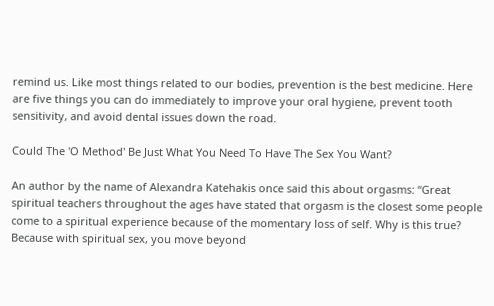remind us. Like most things related to our bodies, prevention is the best medicine. Here are five things you can do immediately to improve your oral hygiene, prevent tooth sensitivity, and avoid dental issues down the road.

Could The 'O Method' Be Just What You Need To Have The Sex You Want?

An author by the name of Alexandra Katehakis once said this about orgasms: “Great spiritual teachers throughout the ages have stated that orgasm is the closest some people come to a spiritual experience because of the momentary loss of self. Why is this true? Because with spiritual sex, you move beyond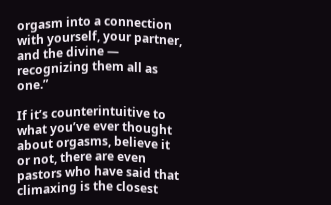orgasm into a connection with yourself, your partner, and the divine — recognizing them all as one.”

If it’s counterintuitive to what you’ve ever thought about orgasms, believe it or not, there are even pastors who have said that climaxing is the closest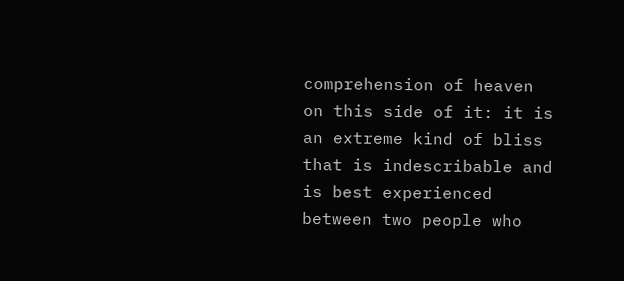comprehension of heaven on this side of it: it is an extreme kind of bliss that is indescribable and is best experienced between two people who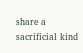share a sacrificial kind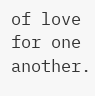of love for one another.